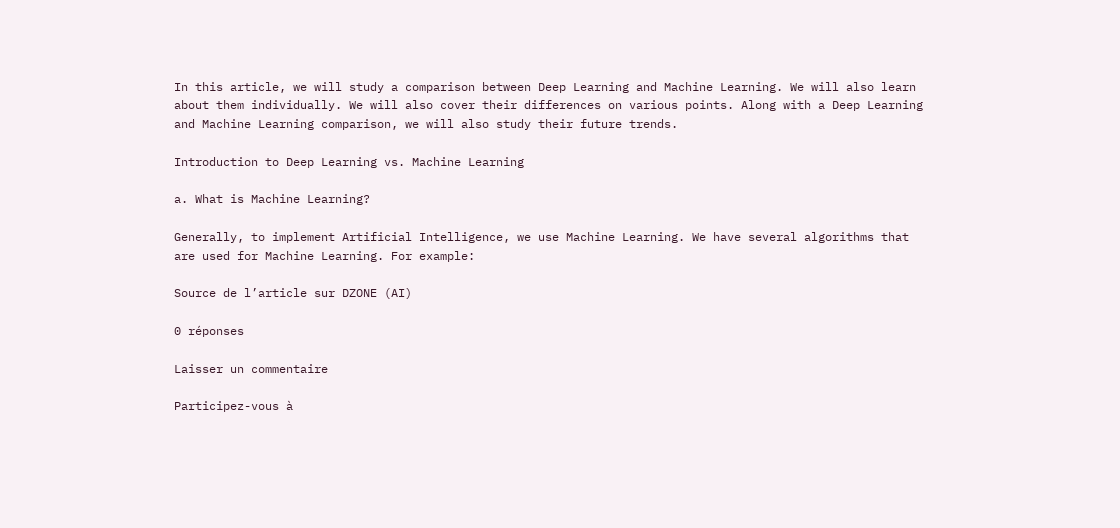In this article, we will study a comparison between Deep Learning and Machine Learning. We will also learn about them individually. We will also cover their differences on various points. Along with a Deep Learning and Machine Learning comparison, we will also study their future trends.

Introduction to Deep Learning vs. Machine Learning

a. What is Machine Learning?

Generally, to implement Artificial Intelligence, we use Machine Learning. We have several algorithms that are used for Machine Learning. For example:

Source de l’article sur DZONE (AI)

0 réponses

Laisser un commentaire

Participez-vous à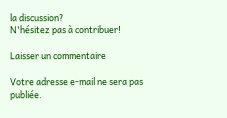la discussion?
N'hésitez pas à contribuer!

Laisser un commentaire

Votre adresse e-mail ne sera pas publiée.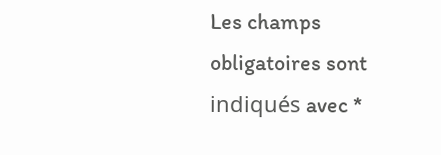Les champs obligatoires sont indiqués avec *